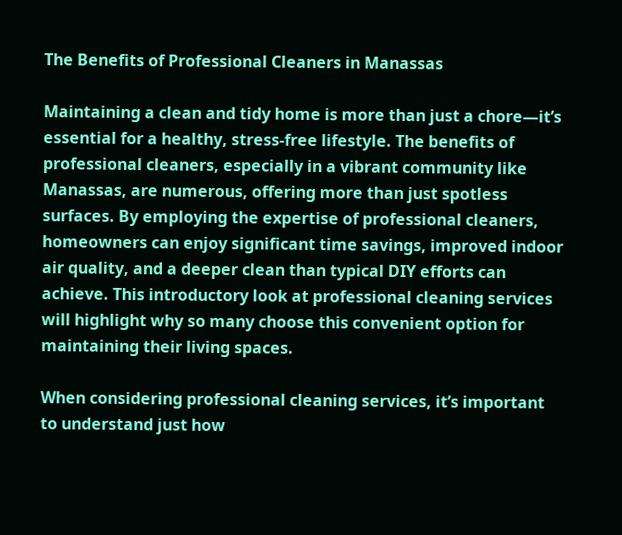The Benefits of Professional Cleaners in Manassas

Maintaining a clean and tidy home is more than just a chore—it’s essential for a healthy, stress-free lifestyle. The benefits of professional cleaners, especially in a vibrant community like Manassas, are numerous, offering more than just spotless surfaces. By employing the expertise of professional cleaners, homeowners can enjoy significant time savings, improved indoor air quality, and a deeper clean than typical DIY efforts can achieve. This introductory look at professional cleaning services will highlight why so many choose this convenient option for maintaining their living spaces.

When considering professional cleaning services, it’s important to understand just how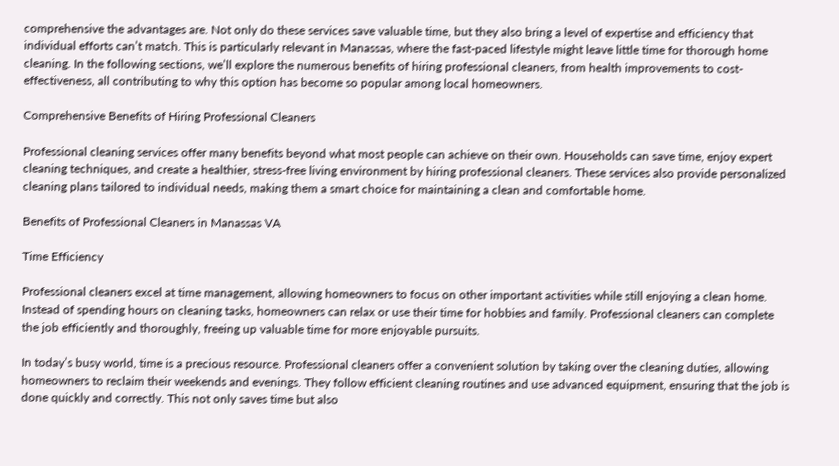comprehensive the advantages are. Not only do these services save valuable time, but they also bring a level of expertise and efficiency that individual efforts can’t match. This is particularly relevant in Manassas, where the fast-paced lifestyle might leave little time for thorough home cleaning. In the following sections, we’ll explore the numerous benefits of hiring professional cleaners, from health improvements to cost-effectiveness, all contributing to why this option has become so popular among local homeowners.

Comprehensive Benefits of Hiring Professional Cleaners

Professional cleaning services offer many benefits beyond what most people can achieve on their own. Households can save time, enjoy expert cleaning techniques, and create a healthier, stress-free living environment by hiring professional cleaners. These services also provide personalized cleaning plans tailored to individual needs, making them a smart choice for maintaining a clean and comfortable home.

Benefits of Professional Cleaners in Manassas VA

Time Efficiency

Professional cleaners excel at time management, allowing homeowners to focus on other important activities while still enjoying a clean home. Instead of spending hours on cleaning tasks, homeowners can relax or use their time for hobbies and family. Professional cleaners can complete the job efficiently and thoroughly, freeing up valuable time for more enjoyable pursuits.

In today’s busy world, time is a precious resource. Professional cleaners offer a convenient solution by taking over the cleaning duties, allowing homeowners to reclaim their weekends and evenings. They follow efficient cleaning routines and use advanced equipment, ensuring that the job is done quickly and correctly. This not only saves time but also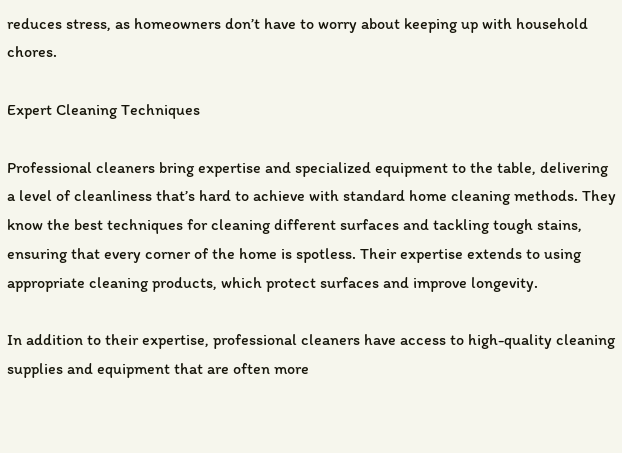reduces stress, as homeowners don’t have to worry about keeping up with household chores.

Expert Cleaning Techniques

Professional cleaners bring expertise and specialized equipment to the table, delivering a level of cleanliness that’s hard to achieve with standard home cleaning methods. They know the best techniques for cleaning different surfaces and tackling tough stains, ensuring that every corner of the home is spotless. Their expertise extends to using appropriate cleaning products, which protect surfaces and improve longevity.

In addition to their expertise, professional cleaners have access to high-quality cleaning supplies and equipment that are often more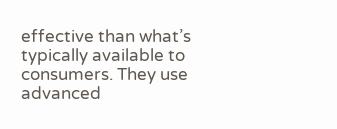effective than what’s typically available to consumers. They use advanced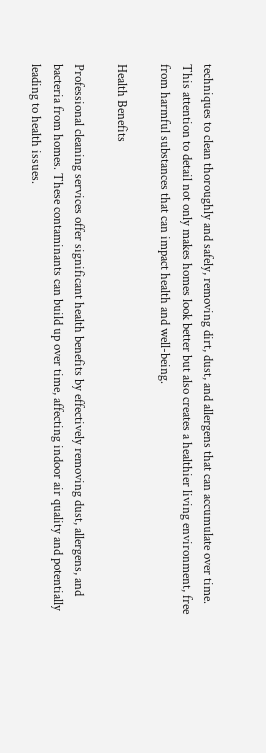techniques to clean thoroughly and safely, removing dirt, dust, and allergens that can accumulate over time. This attention to detail not only makes homes look better but also creates a healthier living environment, free from harmful substances that can impact health and well-being.

Health Benefits

Professional cleaning services offer significant health benefits by effectively removing dust, allergens, and bacteria from homes. These contaminants can build up over time, affecting indoor air quality and potentially leading to health issues.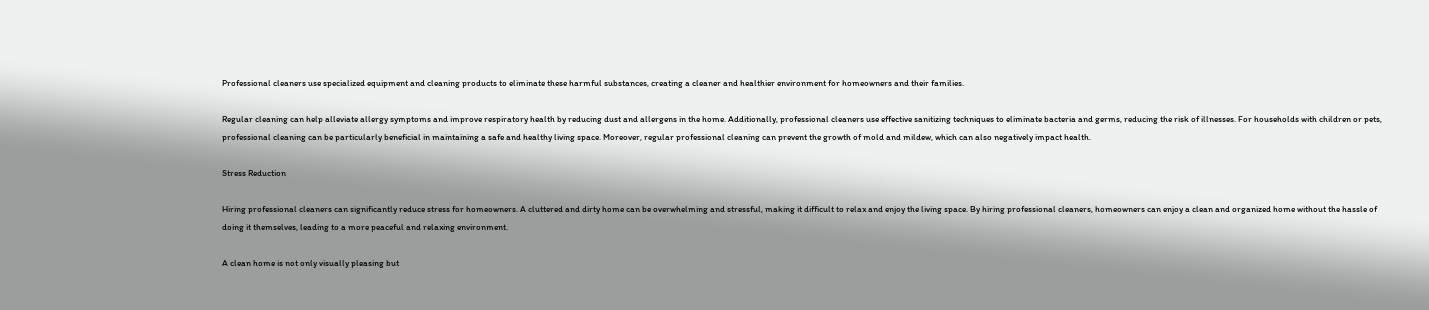Professional cleaners use specialized equipment and cleaning products to eliminate these harmful substances, creating a cleaner and healthier environment for homeowners and their families.

Regular cleaning can help alleviate allergy symptoms and improve respiratory health by reducing dust and allergens in the home. Additionally, professional cleaners use effective sanitizing techniques to eliminate bacteria and germs, reducing the risk of illnesses. For households with children or pets, professional cleaning can be particularly beneficial in maintaining a safe and healthy living space. Moreover, regular professional cleaning can prevent the growth of mold and mildew, which can also negatively impact health.

Stress Reduction

Hiring professional cleaners can significantly reduce stress for homeowners. A cluttered and dirty home can be overwhelming and stressful, making it difficult to relax and enjoy the living space. By hiring professional cleaners, homeowners can enjoy a clean and organized home without the hassle of doing it themselves, leading to a more peaceful and relaxing environment.

A clean home is not only visually pleasing but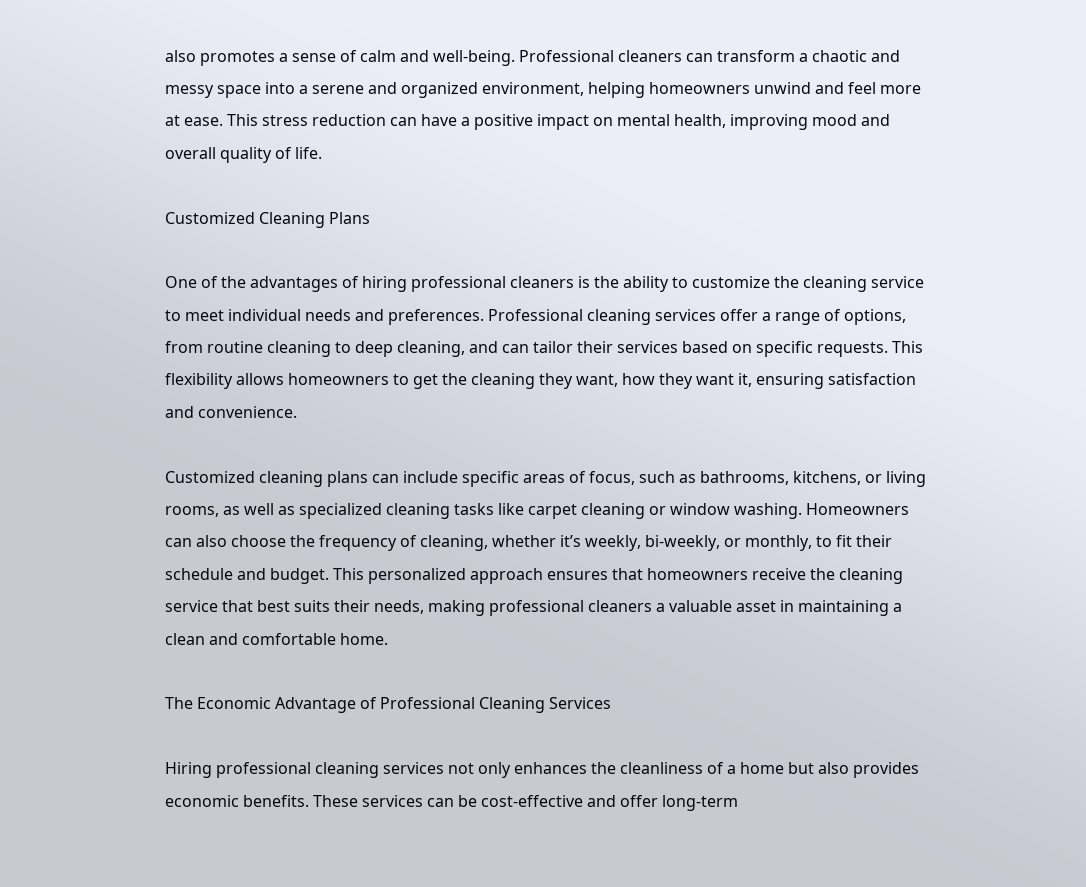also promotes a sense of calm and well-being. Professional cleaners can transform a chaotic and messy space into a serene and organized environment, helping homeowners unwind and feel more at ease. This stress reduction can have a positive impact on mental health, improving mood and overall quality of life.

Customized Cleaning Plans

One of the advantages of hiring professional cleaners is the ability to customize the cleaning service to meet individual needs and preferences. Professional cleaning services offer a range of options, from routine cleaning to deep cleaning, and can tailor their services based on specific requests. This flexibility allows homeowners to get the cleaning they want, how they want it, ensuring satisfaction and convenience.

Customized cleaning plans can include specific areas of focus, such as bathrooms, kitchens, or living rooms, as well as specialized cleaning tasks like carpet cleaning or window washing. Homeowners can also choose the frequency of cleaning, whether it’s weekly, bi-weekly, or monthly, to fit their schedule and budget. This personalized approach ensures that homeowners receive the cleaning service that best suits their needs, making professional cleaners a valuable asset in maintaining a clean and comfortable home.

The Economic Advantage of Professional Cleaning Services

Hiring professional cleaning services not only enhances the cleanliness of a home but also provides economic benefits. These services can be cost-effective and offer long-term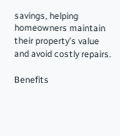savings, helping homeowners maintain their property’s value and avoid costly repairs.

Benefits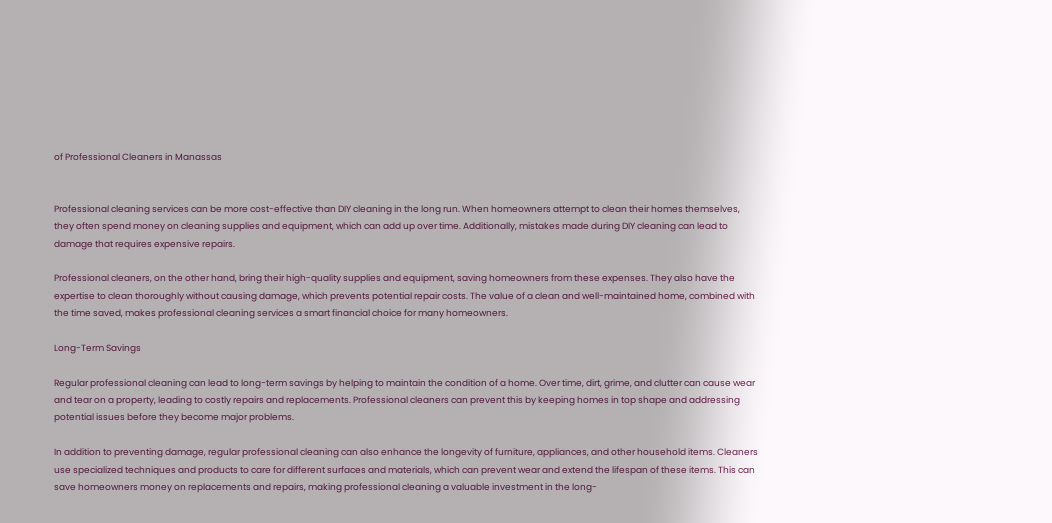of Professional Cleaners in Manassas


Professional cleaning services can be more cost-effective than DIY cleaning in the long run. When homeowners attempt to clean their homes themselves, they often spend money on cleaning supplies and equipment, which can add up over time. Additionally, mistakes made during DIY cleaning can lead to damage that requires expensive repairs.

Professional cleaners, on the other hand, bring their high-quality supplies and equipment, saving homeowners from these expenses. They also have the expertise to clean thoroughly without causing damage, which prevents potential repair costs. The value of a clean and well-maintained home, combined with the time saved, makes professional cleaning services a smart financial choice for many homeowners.

Long-Term Savings

Regular professional cleaning can lead to long-term savings by helping to maintain the condition of a home. Over time, dirt, grime, and clutter can cause wear and tear on a property, leading to costly repairs and replacements. Professional cleaners can prevent this by keeping homes in top shape and addressing potential issues before they become major problems.

In addition to preventing damage, regular professional cleaning can also enhance the longevity of furniture, appliances, and other household items. Cleaners use specialized techniques and products to care for different surfaces and materials, which can prevent wear and extend the lifespan of these items. This can save homeowners money on replacements and repairs, making professional cleaning a valuable investment in the long-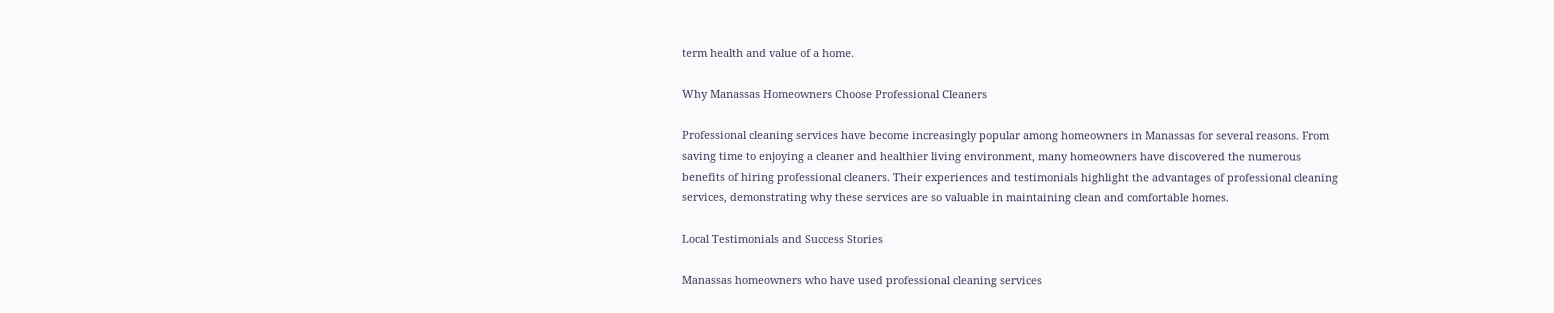term health and value of a home.

Why Manassas Homeowners Choose Professional Cleaners

Professional cleaning services have become increasingly popular among homeowners in Manassas for several reasons. From saving time to enjoying a cleaner and healthier living environment, many homeowners have discovered the numerous benefits of hiring professional cleaners. Their experiences and testimonials highlight the advantages of professional cleaning services, demonstrating why these services are so valuable in maintaining clean and comfortable homes.

Local Testimonials and Success Stories

Manassas homeowners who have used professional cleaning services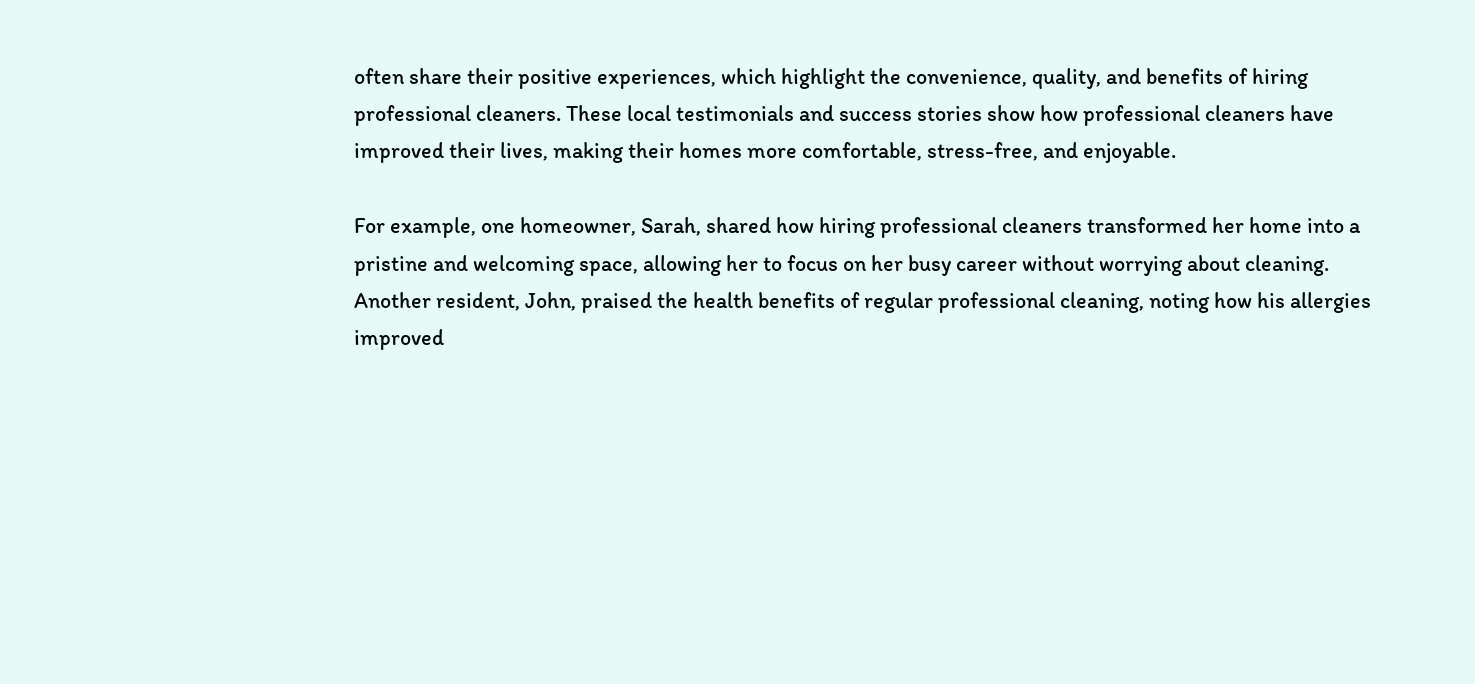often share their positive experiences, which highlight the convenience, quality, and benefits of hiring professional cleaners. These local testimonials and success stories show how professional cleaners have improved their lives, making their homes more comfortable, stress-free, and enjoyable.

For example, one homeowner, Sarah, shared how hiring professional cleaners transformed her home into a pristine and welcoming space, allowing her to focus on her busy career without worrying about cleaning. Another resident, John, praised the health benefits of regular professional cleaning, noting how his allergies improved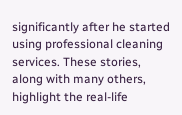significantly after he started using professional cleaning services. These stories, along with many others, highlight the real-life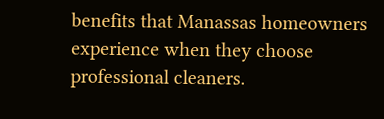benefits that Manassas homeowners experience when they choose professional cleaners.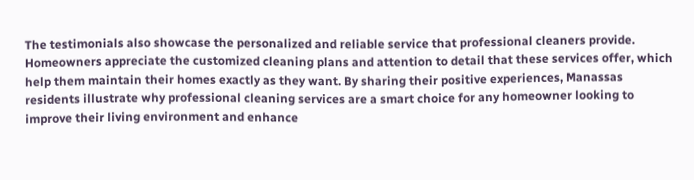The testimonials also showcase the personalized and reliable service that professional cleaners provide. Homeowners appreciate the customized cleaning plans and attention to detail that these services offer, which help them maintain their homes exactly as they want. By sharing their positive experiences, Manassas residents illustrate why professional cleaning services are a smart choice for any homeowner looking to improve their living environment and enhance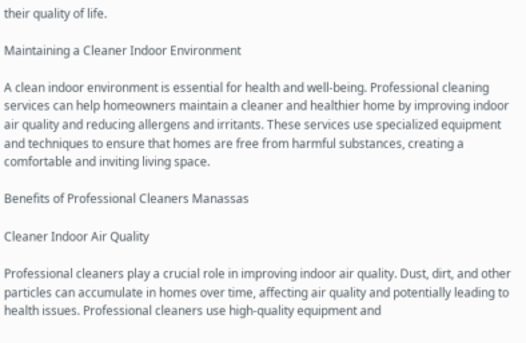their quality of life.

Maintaining a Cleaner Indoor Environment

A clean indoor environment is essential for health and well-being. Professional cleaning services can help homeowners maintain a cleaner and healthier home by improving indoor air quality and reducing allergens and irritants. These services use specialized equipment and techniques to ensure that homes are free from harmful substances, creating a comfortable and inviting living space.

Benefits of Professional Cleaners Manassas

Cleaner Indoor Air Quality

Professional cleaners play a crucial role in improving indoor air quality. Dust, dirt, and other particles can accumulate in homes over time, affecting air quality and potentially leading to health issues. Professional cleaners use high-quality equipment and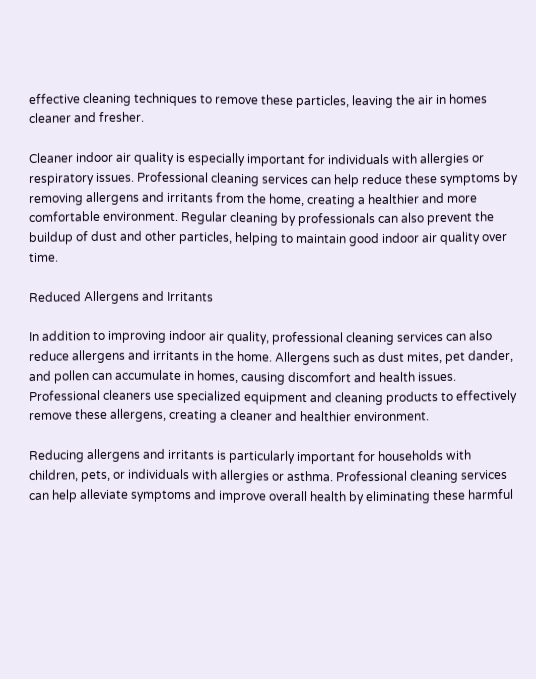effective cleaning techniques to remove these particles, leaving the air in homes cleaner and fresher.

Cleaner indoor air quality is especially important for individuals with allergies or respiratory issues. Professional cleaning services can help reduce these symptoms by removing allergens and irritants from the home, creating a healthier and more comfortable environment. Regular cleaning by professionals can also prevent the buildup of dust and other particles, helping to maintain good indoor air quality over time.

Reduced Allergens and Irritants

In addition to improving indoor air quality, professional cleaning services can also reduce allergens and irritants in the home. Allergens such as dust mites, pet dander, and pollen can accumulate in homes, causing discomfort and health issues. Professional cleaners use specialized equipment and cleaning products to effectively remove these allergens, creating a cleaner and healthier environment.

Reducing allergens and irritants is particularly important for households with children, pets, or individuals with allergies or asthma. Professional cleaning services can help alleviate symptoms and improve overall health by eliminating these harmful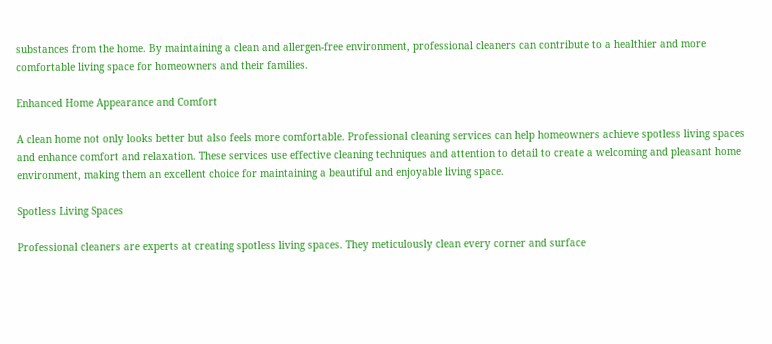substances from the home. By maintaining a clean and allergen-free environment, professional cleaners can contribute to a healthier and more comfortable living space for homeowners and their families.

Enhanced Home Appearance and Comfort

A clean home not only looks better but also feels more comfortable. Professional cleaning services can help homeowners achieve spotless living spaces and enhance comfort and relaxation. These services use effective cleaning techniques and attention to detail to create a welcoming and pleasant home environment, making them an excellent choice for maintaining a beautiful and enjoyable living space.

Spotless Living Spaces

Professional cleaners are experts at creating spotless living spaces. They meticulously clean every corner and surface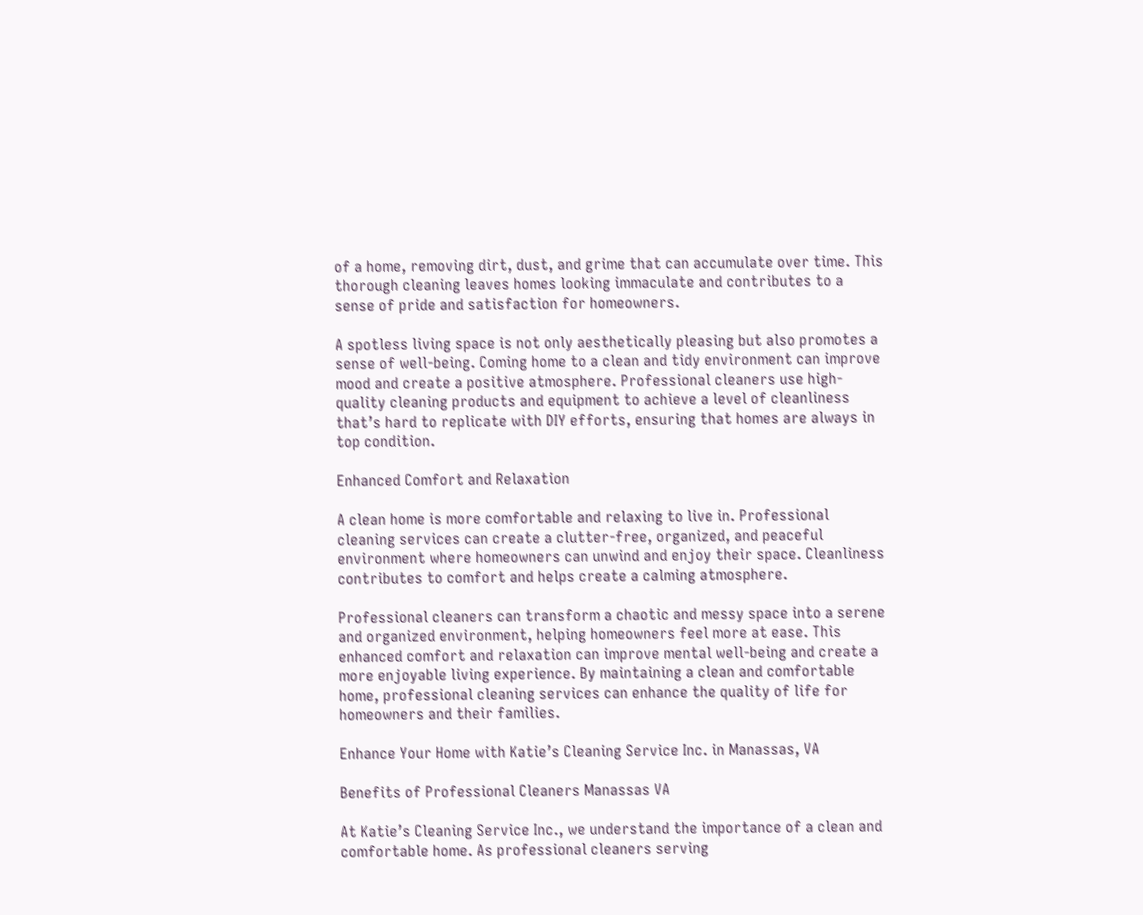of a home, removing dirt, dust, and grime that can accumulate over time. This thorough cleaning leaves homes looking immaculate and contributes to a sense of pride and satisfaction for homeowners.

A spotless living space is not only aesthetically pleasing but also promotes a sense of well-being. Coming home to a clean and tidy environment can improve mood and create a positive atmosphere. Professional cleaners use high-quality cleaning products and equipment to achieve a level of cleanliness that’s hard to replicate with DIY efforts, ensuring that homes are always in top condition.

Enhanced Comfort and Relaxation

A clean home is more comfortable and relaxing to live in. Professional cleaning services can create a clutter-free, organized, and peaceful environment where homeowners can unwind and enjoy their space. Cleanliness contributes to comfort and helps create a calming atmosphere.

Professional cleaners can transform a chaotic and messy space into a serene and organized environment, helping homeowners feel more at ease. This enhanced comfort and relaxation can improve mental well-being and create a more enjoyable living experience. By maintaining a clean and comfortable home, professional cleaning services can enhance the quality of life for homeowners and their families.

Enhance Your Home with Katie’s Cleaning Service Inc. in Manassas, VA

Benefits of Professional Cleaners Manassas VA

At Katie’s Cleaning Service Inc., we understand the importance of a clean and comfortable home. As professional cleaners serving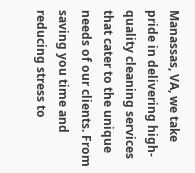Manassas, VA, we take pride in delivering high-quality cleaning services that cater to the unique needs of our clients. From saving you time and reducing stress to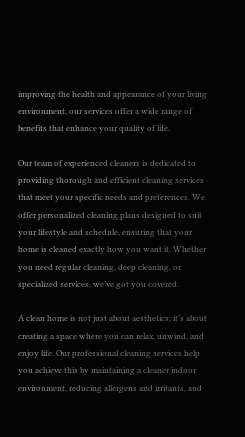improving the health and appearance of your living environment, our services offer a wide range of benefits that enhance your quality of life.

Our team of experienced cleaners is dedicated to providing thorough and efficient cleaning services that meet your specific needs and preferences. We offer personalized cleaning plans designed to suit your lifestyle and schedule, ensuring that your home is cleaned exactly how you want it. Whether you need regular cleaning, deep cleaning, or specialized services, we’ve got you covered.

A clean home is not just about aesthetics; it’s about creating a space where you can relax, unwind, and enjoy life. Our professional cleaning services help you achieve this by maintaining a cleaner indoor environment, reducing allergens and irritants, and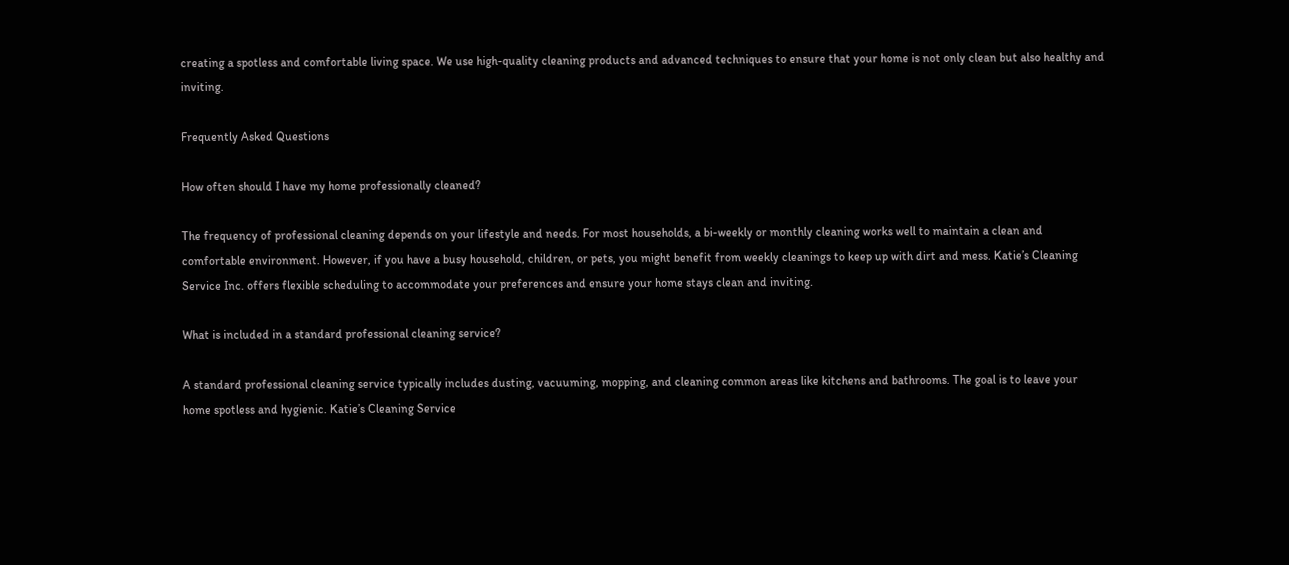creating a spotless and comfortable living space. We use high-quality cleaning products and advanced techniques to ensure that your home is not only clean but also healthy and inviting.

Frequently Asked Questions

How often should I have my home professionally cleaned?

The frequency of professional cleaning depends on your lifestyle and needs. For most households, a bi-weekly or monthly cleaning works well to maintain a clean and comfortable environment. However, if you have a busy household, children, or pets, you might benefit from weekly cleanings to keep up with dirt and mess. Katie’s Cleaning Service Inc. offers flexible scheduling to accommodate your preferences and ensure your home stays clean and inviting.

What is included in a standard professional cleaning service?

A standard professional cleaning service typically includes dusting, vacuuming, mopping, and cleaning common areas like kitchens and bathrooms. The goal is to leave your home spotless and hygienic. Katie’s Cleaning Service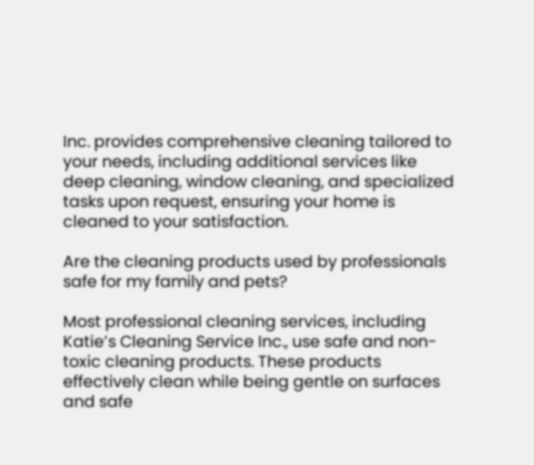Inc. provides comprehensive cleaning tailored to your needs, including additional services like deep cleaning, window cleaning, and specialized tasks upon request, ensuring your home is cleaned to your satisfaction.

Are the cleaning products used by professionals safe for my family and pets?

Most professional cleaning services, including Katie’s Cleaning Service Inc., use safe and non-toxic cleaning products. These products effectively clean while being gentle on surfaces and safe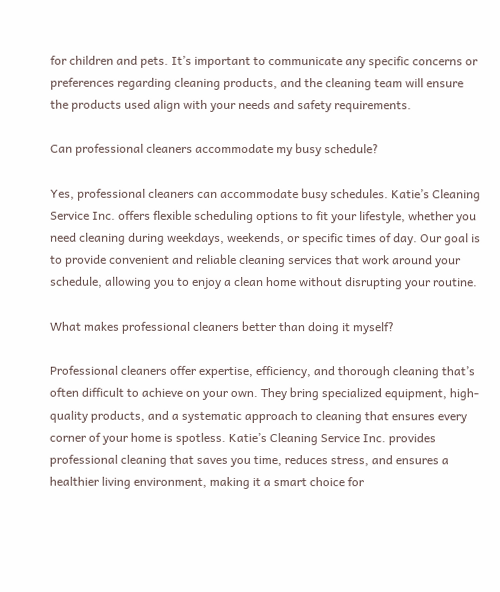for children and pets. It’s important to communicate any specific concerns or preferences regarding cleaning products, and the cleaning team will ensure the products used align with your needs and safety requirements.

Can professional cleaners accommodate my busy schedule?

Yes, professional cleaners can accommodate busy schedules. Katie’s Cleaning Service Inc. offers flexible scheduling options to fit your lifestyle, whether you need cleaning during weekdays, weekends, or specific times of day. Our goal is to provide convenient and reliable cleaning services that work around your schedule, allowing you to enjoy a clean home without disrupting your routine.

What makes professional cleaners better than doing it myself?

Professional cleaners offer expertise, efficiency, and thorough cleaning that’s often difficult to achieve on your own. They bring specialized equipment, high-quality products, and a systematic approach to cleaning that ensures every corner of your home is spotless. Katie’s Cleaning Service Inc. provides professional cleaning that saves you time, reduces stress, and ensures a healthier living environment, making it a smart choice for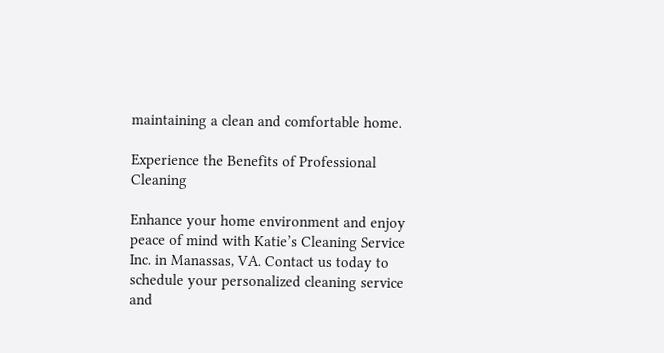maintaining a clean and comfortable home.

Experience the Benefits of Professional Cleaning

Enhance your home environment and enjoy peace of mind with Katie’s Cleaning Service Inc. in Manassas, VA. Contact us today to schedule your personalized cleaning service and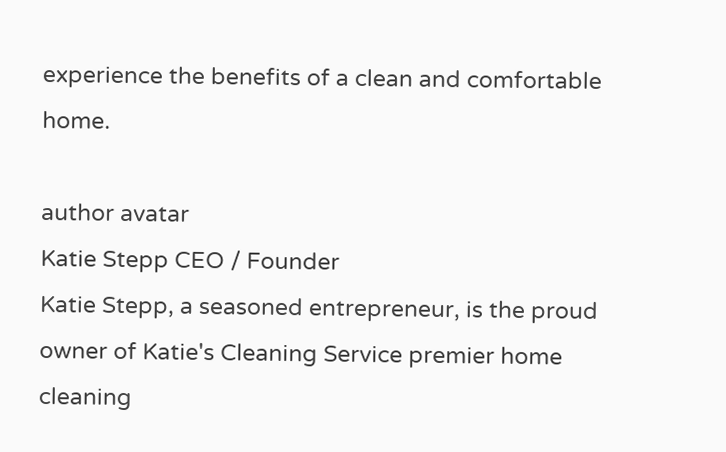experience the benefits of a clean and comfortable home.

author avatar
Katie Stepp CEO / Founder
Katie Stepp, a seasoned entrepreneur, is the proud owner of Katie's Cleaning Service premier home cleaning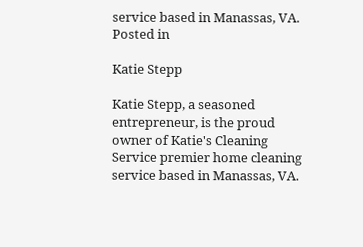service based in Manassas, VA.
Posted in

Katie Stepp

Katie Stepp, a seasoned entrepreneur, is the proud owner of Katie's Cleaning Service premier home cleaning service based in Manassas, VA.